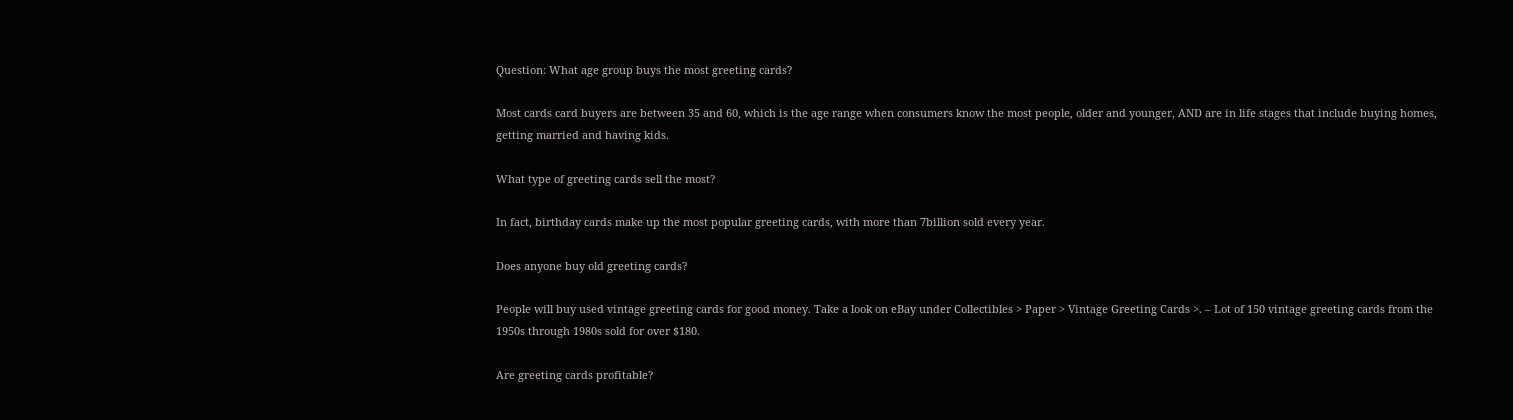Question: What age group buys the most greeting cards?

Most cards card buyers are between 35 and 60, which is the age range when consumers know the most people, older and younger, AND are in life stages that include buying homes, getting married and having kids.

What type of greeting cards sell the most?

In fact, birthday cards make up the most popular greeting cards, with more than 7billion sold every year.

Does anyone buy old greeting cards?

People will buy used vintage greeting cards for good money. Take a look on eBay under Collectibles > Paper > Vintage Greeting Cards >. – Lot of 150 vintage greeting cards from the 1950s through 1980s sold for over $180.

Are greeting cards profitable?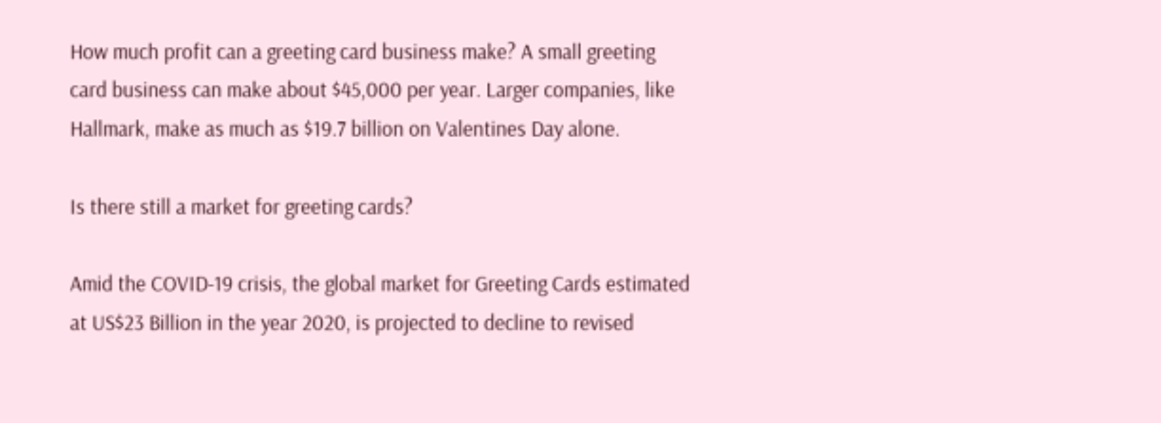How much profit can a greeting card business make? A small greeting card business can make about $45,000 per year. Larger companies, like Hallmark, make as much as $19.7 billion on Valentines Day alone.

Is there still a market for greeting cards?

Amid the COVID-19 crisis, the global market for Greeting Cards estimated at US$23 Billion in the year 2020, is projected to decline to revised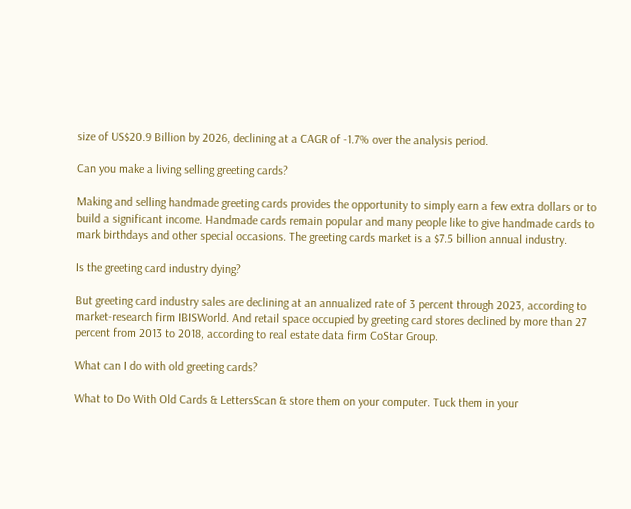size of US$20.9 Billion by 2026, declining at a CAGR of -1.7% over the analysis period.

Can you make a living selling greeting cards?

Making and selling handmade greeting cards provides the opportunity to simply earn a few extra dollars or to build a significant income. Handmade cards remain popular and many people like to give handmade cards to mark birthdays and other special occasions. The greeting cards market is a $7.5 billion annual industry.

Is the greeting card industry dying?

But greeting card industry sales are declining at an annualized rate of 3 percent through 2023, according to market-research firm IBISWorld. And retail space occupied by greeting card stores declined by more than 27 percent from 2013 to 2018, according to real estate data firm CoStar Group.

What can I do with old greeting cards?

What to Do With Old Cards & LettersScan & store them on your computer. Tuck them in your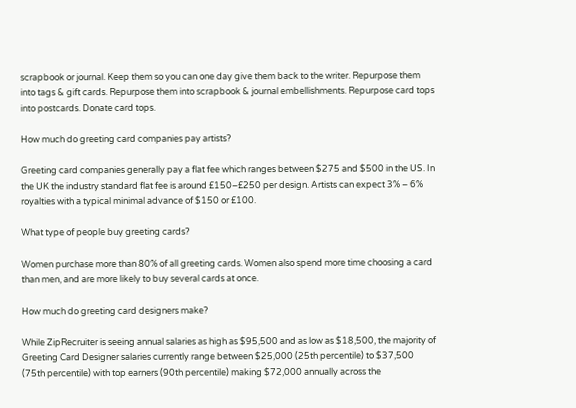scrapbook or journal. Keep them so you can one day give them back to the writer. Repurpose them into tags & gift cards. Repurpose them into scrapbook & journal embellishments. Repurpose card tops into postcards. Donate card tops.

How much do greeting card companies pay artists?

Greeting card companies generally pay a flat fee which ranges between $275 and $500 in the US. In the UK the industry standard flat fee is around £150–£250 per design. Artists can expect 3% – 6% royalties with a typical minimal advance of $150 or £100.

What type of people buy greeting cards?

Women purchase more than 80% of all greeting cards. Women also spend more time choosing a card than men, and are more likely to buy several cards at once.

How much do greeting card designers make?

While ZipRecruiter is seeing annual salaries as high as $95,500 and as low as $18,500, the majority of Greeting Card Designer salaries currently range between $25,000 (25th percentile) to $37,500 (75th percentile) with top earners (90th percentile) making $72,000 annually across the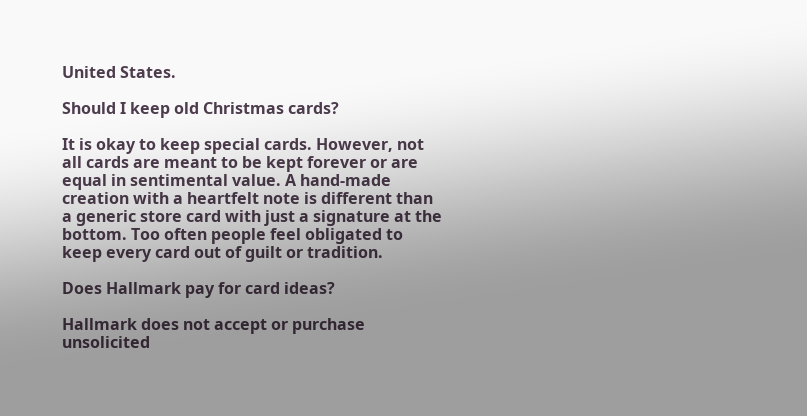United States.

Should I keep old Christmas cards?

It is okay to keep special cards. However, not all cards are meant to be kept forever or are equal in sentimental value. A hand-made creation with a heartfelt note is different than a generic store card with just a signature at the bottom. Too often people feel obligated to keep every card out of guilt or tradition.

Does Hallmark pay for card ideas?

Hallmark does not accept or purchase unsolicited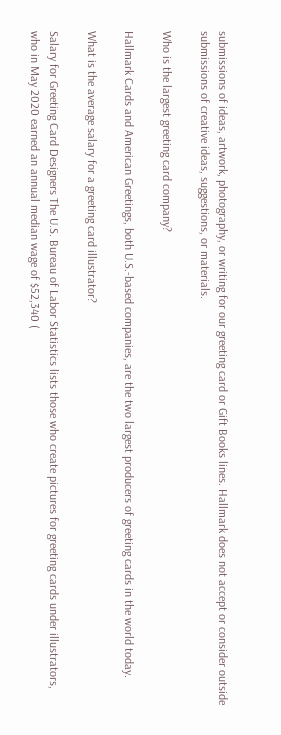submissions of ideas, artwork, photography, or writing for our greeting card or Gift Books lines. Hallmark does not accept or consider outside submissions of creative ideas, suggestions, or materials.

Who is the largest greeting card company?

Hallmark Cards and American Greetings, both U.S.-based companies, are the two largest producers of greeting cards in the world today.

What is the average salary for a greeting card illustrator?

Salary for Greeting Card Designers The U.S. Bureau of Labor Statistics lists those who create pictures for greeting cards under illustrators, who in May 2020 earned an annual median wage of $52,340 (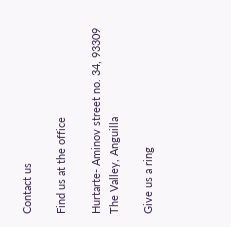Contact us

Find us at the office

Hurtarte- Aminov street no. 34, 93309 The Valley, Anguilla

Give us a ring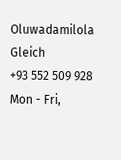Oluwadamilola Gleich
+93 552 509 928
Mon - Fri,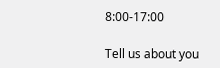8:00-17:00

Tell us about you